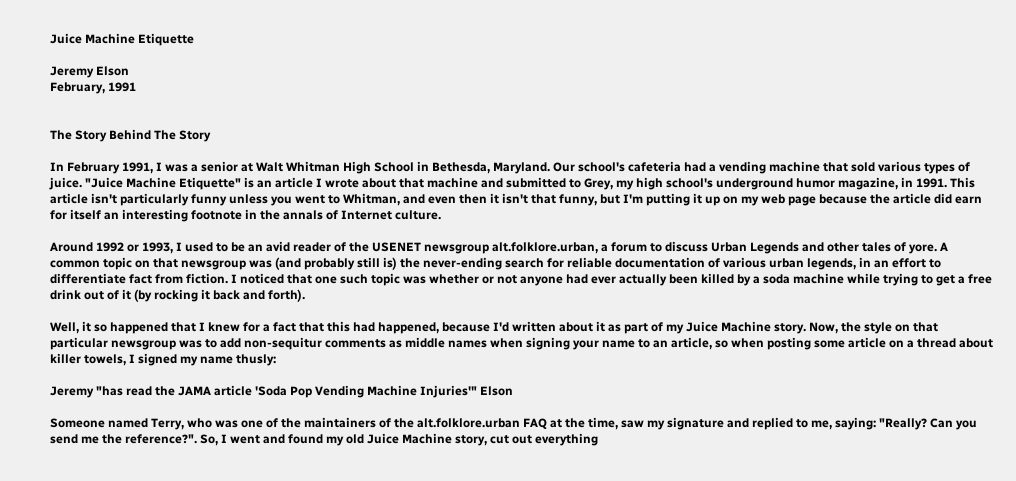Juice Machine Etiquette

Jeremy Elson
February, 1991


The Story Behind The Story

In February 1991, I was a senior at Walt Whitman High School in Bethesda, Maryland. Our school's cafeteria had a vending machine that sold various types of juice. "Juice Machine Etiquette" is an article I wrote about that machine and submitted to Grey, my high school's underground humor magazine, in 1991. This article isn't particularly funny unless you went to Whitman, and even then it isn't that funny, but I'm putting it up on my web page because the article did earn for itself an interesting footnote in the annals of Internet culture.

Around 1992 or 1993, I used to be an avid reader of the USENET newsgroup alt.folklore.urban, a forum to discuss Urban Legends and other tales of yore. A common topic on that newsgroup was (and probably still is) the never-ending search for reliable documentation of various urban legends, in an effort to differentiate fact from fiction. I noticed that one such topic was whether or not anyone had ever actually been killed by a soda machine while trying to get a free drink out of it (by rocking it back and forth).

Well, it so happened that I knew for a fact that this had happened, because I'd written about it as part of my Juice Machine story. Now, the style on that particular newsgroup was to add non-sequitur comments as middle names when signing your name to an article, so when posting some article on a thread about killer towels, I signed my name thusly:

Jeremy "has read the JAMA article 'Soda Pop Vending Machine Injuries'" Elson

Someone named Terry, who was one of the maintainers of the alt.folklore.urban FAQ at the time, saw my signature and replied to me, saying: "Really? Can you send me the reference?". So, I went and found my old Juice Machine story, cut out everything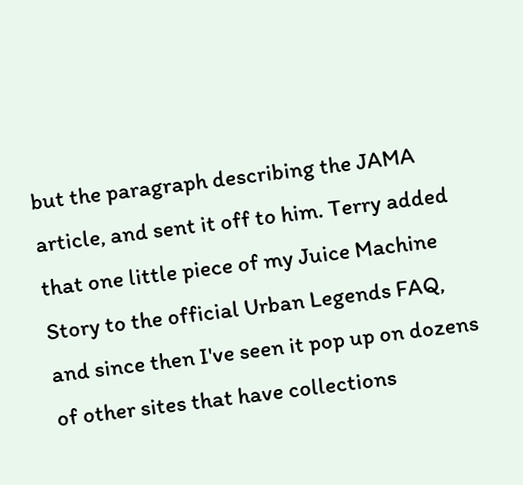but the paragraph describing the JAMA article, and sent it off to him. Terry added that one little piece of my Juice Machine Story to the official Urban Legends FAQ, and since then I've seen it pop up on dozens of other sites that have collections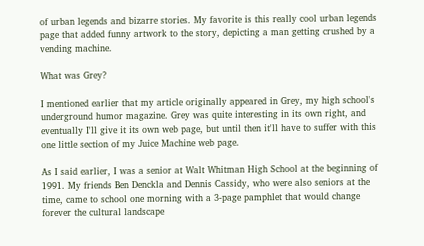of urban legends and bizarre stories. My favorite is this really cool urban legends page that added funny artwork to the story, depicting a man getting crushed by a vending machine.

What was Grey?

I mentioned earlier that my article originally appeared in Grey, my high school's underground humor magazine. Grey was quite interesting in its own right, and eventually I'll give it its own web page, but until then it'll have to suffer with this one little section of my Juice Machine web page.

As I said earlier, I was a senior at Walt Whitman High School at the beginning of 1991. My friends Ben Denckla and Dennis Cassidy, who were also seniors at the time, came to school one morning with a 3-page pamphlet that would change forever the cultural landscape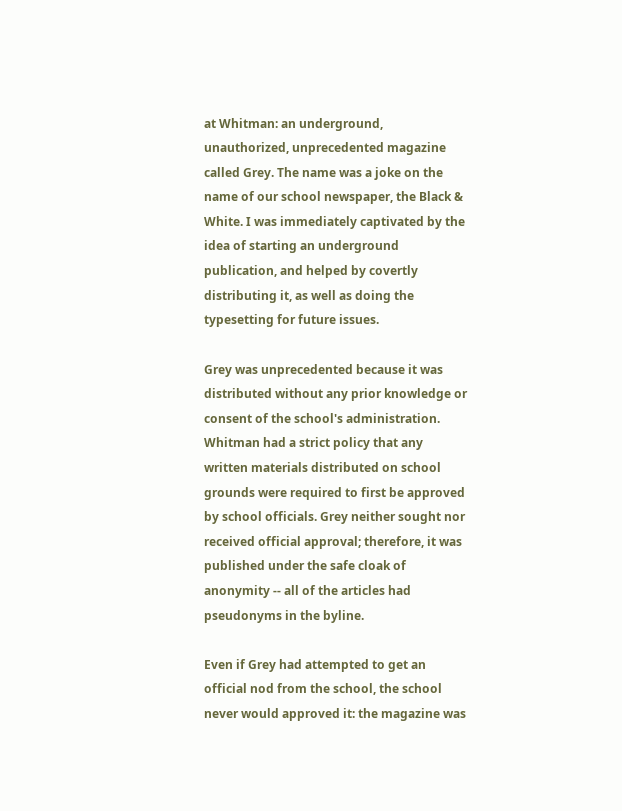at Whitman: an underground, unauthorized, unprecedented magazine called Grey. The name was a joke on the name of our school newspaper, the Black & White. I was immediately captivated by the idea of starting an underground publication, and helped by covertly distributing it, as well as doing the typesetting for future issues.

Grey was unprecedented because it was distributed without any prior knowledge or consent of the school's administration. Whitman had a strict policy that any written materials distributed on school grounds were required to first be approved by school officials. Grey neither sought nor received official approval; therefore, it was published under the safe cloak of anonymity -- all of the articles had pseudonyms in the byline.

Even if Grey had attempted to get an official nod from the school, the school never would approved it: the magazine was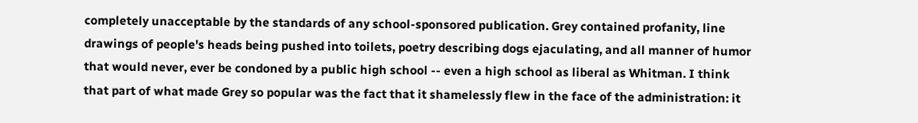completely unacceptable by the standards of any school-sponsored publication. Grey contained profanity, line drawings of people's heads being pushed into toilets, poetry describing dogs ejaculating, and all manner of humor that would never, ever be condoned by a public high school -- even a high school as liberal as Whitman. I think that part of what made Grey so popular was the fact that it shamelessly flew in the face of the administration: it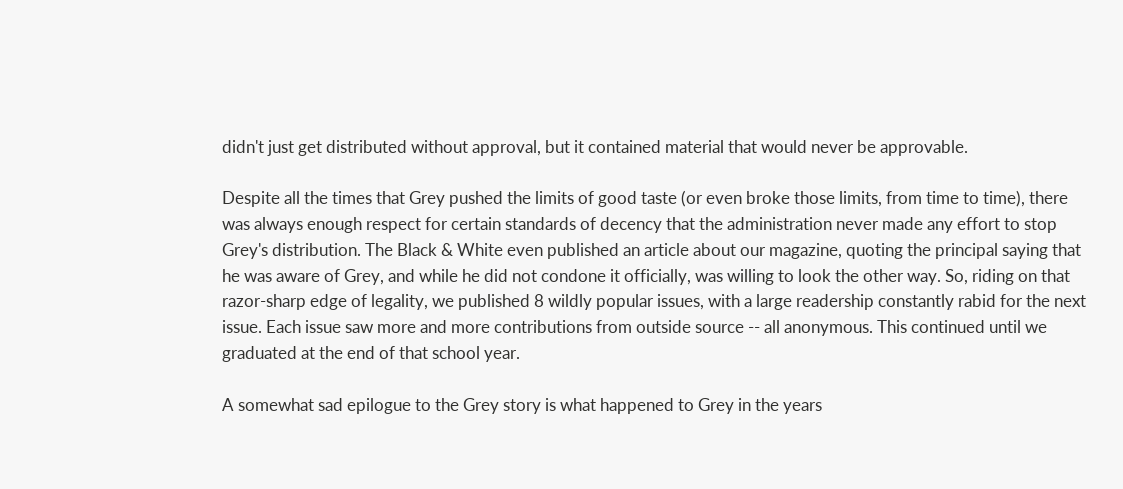didn't just get distributed without approval, but it contained material that would never be approvable.

Despite all the times that Grey pushed the limits of good taste (or even broke those limits, from time to time), there was always enough respect for certain standards of decency that the administration never made any effort to stop Grey's distribution. The Black & White even published an article about our magazine, quoting the principal saying that he was aware of Grey, and while he did not condone it officially, was willing to look the other way. So, riding on that razor-sharp edge of legality, we published 8 wildly popular issues, with a large readership constantly rabid for the next issue. Each issue saw more and more contributions from outside source -- all anonymous. This continued until we graduated at the end of that school year.

A somewhat sad epilogue to the Grey story is what happened to Grey in the years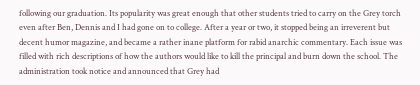following our graduation. Its popularity was great enough that other students tried to carry on the Grey torch even after Ben, Dennis and I had gone on to college. After a year or two, it stopped being an irreverent but decent humor magazine, and became a rather inane platform for rabid anarchic commentary. Each issue was filled with rich descriptions of how the authors would like to kill the principal and burn down the school. The administration took notice and announced that Grey had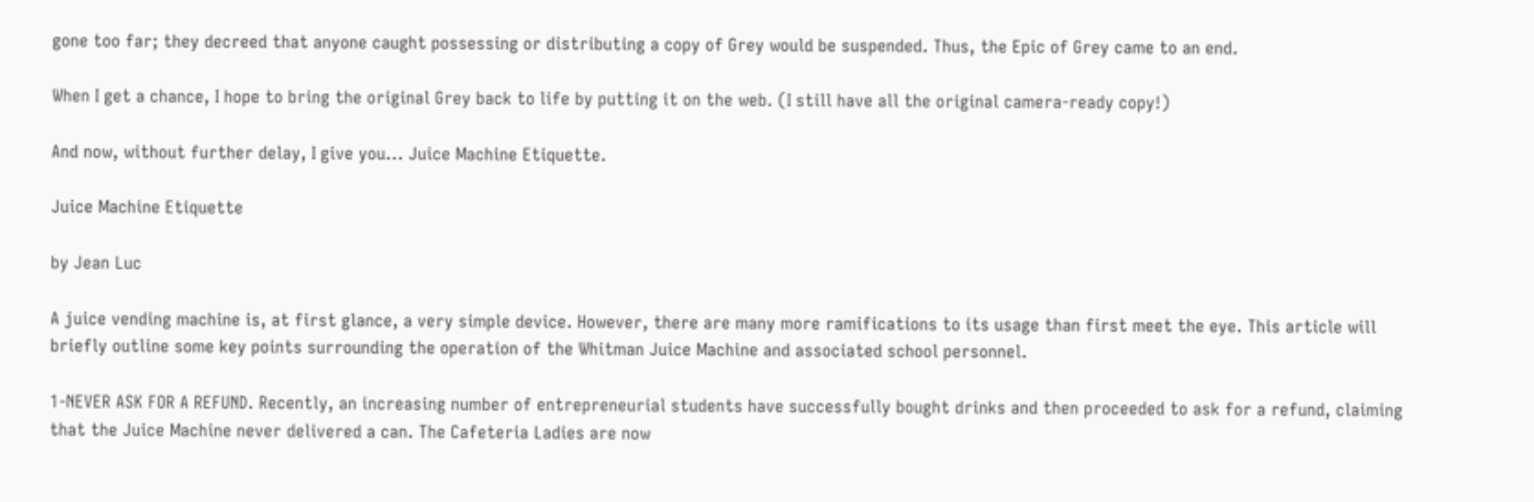gone too far; they decreed that anyone caught possessing or distributing a copy of Grey would be suspended. Thus, the Epic of Grey came to an end.

When I get a chance, I hope to bring the original Grey back to life by putting it on the web. (I still have all the original camera-ready copy!)

And now, without further delay, I give you... Juice Machine Etiquette.

Juice Machine Etiquette

by Jean Luc

A juice vending machine is, at first glance, a very simple device. However, there are many more ramifications to its usage than first meet the eye. This article will briefly outline some key points surrounding the operation of the Whitman Juice Machine and associated school personnel.

1-NEVER ASK FOR A REFUND. Recently, an increasing number of entrepreneurial students have successfully bought drinks and then proceeded to ask for a refund, claiming that the Juice Machine never delivered a can. The Cafeteria Ladies are now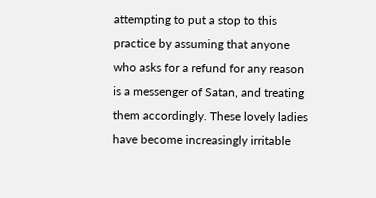attempting to put a stop to this practice by assuming that anyone who asks for a refund for any reason is a messenger of Satan, and treating them accordingly. These lovely ladies have become increasingly irritable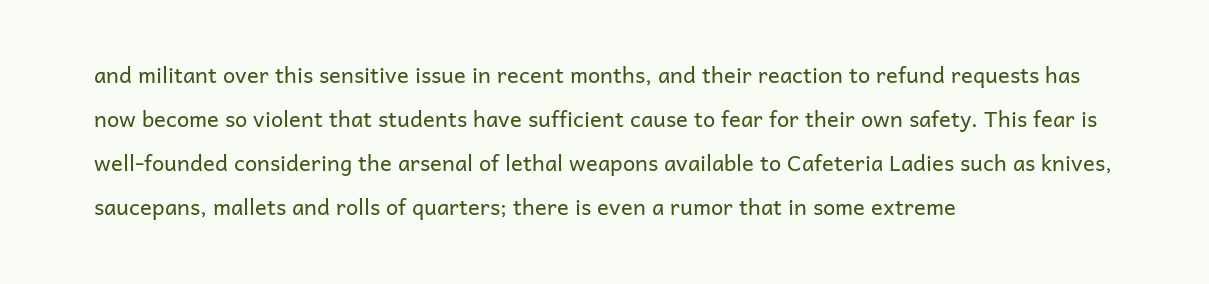and militant over this sensitive issue in recent months, and their reaction to refund requests has now become so violent that students have sufficient cause to fear for their own safety. This fear is well-founded considering the arsenal of lethal weapons available to Cafeteria Ladies such as knives, saucepans, mallets and rolls of quarters; there is even a rumor that in some extreme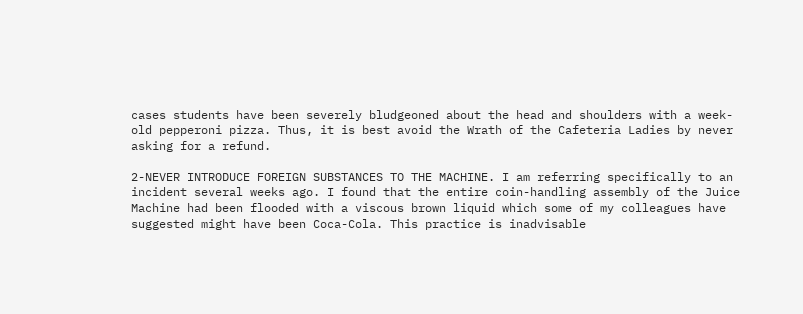cases students have been severely bludgeoned about the head and shoulders with a week-old pepperoni pizza. Thus, it is best avoid the Wrath of the Cafeteria Ladies by never asking for a refund.

2-NEVER INTRODUCE FOREIGN SUBSTANCES TO THE MACHINE. I am referring specifically to an incident several weeks ago. I found that the entire coin-handling assembly of the Juice Machine had been flooded with a viscous brown liquid which some of my colleagues have suggested might have been Coca-Cola. This practice is inadvisable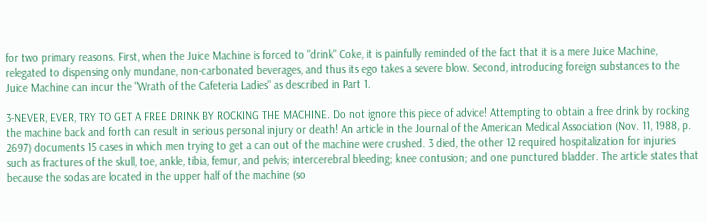for two primary reasons. First, when the Juice Machine is forced to "drink" Coke, it is painfully reminded of the fact that it is a mere Juice Machine, relegated to dispensing only mundane, non-carbonated beverages, and thus its ego takes a severe blow. Second, introducing foreign substances to the Juice Machine can incur the "Wrath of the Cafeteria Ladies" as described in Part 1.

3-NEVER, EVER, TRY TO GET A FREE DRINK BY ROCKING THE MACHINE. Do not ignore this piece of advice! Attempting to obtain a free drink by rocking the machine back and forth can result in serious personal injury or death! An article in the Journal of the American Medical Association (Nov. 11, 1988, p. 2697) documents 15 cases in which men trying to get a can out of the machine were crushed. 3 died, the other 12 required hospitalization for injuries such as fractures of the skull, toe, ankle, tibia, femur, and pelvis; intercerebral bleeding; knee contusion; and one punctured bladder. The article states that because the sodas are located in the upper half of the machine (so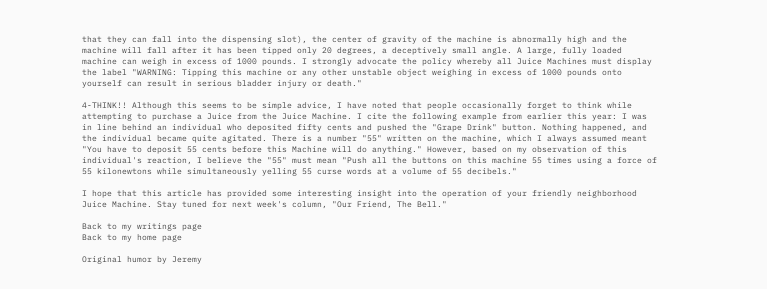that they can fall into the dispensing slot), the center of gravity of the machine is abnormally high and the machine will fall after it has been tipped only 20 degrees, a deceptively small angle. A large, fully loaded machine can weigh in excess of 1000 pounds. I strongly advocate the policy whereby all Juice Machines must display the label "WARNING: Tipping this machine or any other unstable object weighing in excess of 1000 pounds onto yourself can result in serious bladder injury or death."

4-THINK!! Although this seems to be simple advice, I have noted that people occasionally forget to think while attempting to purchase a Juice from the Juice Machine. I cite the following example from earlier this year: I was in line behind an individual who deposited fifty cents and pushed the "Grape Drink" button. Nothing happened, and the individual became quite agitated. There is a number "55" written on the machine, which I always assumed meant "You have to deposit 55 cents before this Machine will do anything." However, based on my observation of this individual's reaction, I believe the "55" must mean "Push all the buttons on this machine 55 times using a force of 55 kilonewtons while simultaneously yelling 55 curse words at a volume of 55 decibels."

I hope that this article has provided some interesting insight into the operation of your friendly neighborhood Juice Machine. Stay tuned for next week's column, "Our Friend, The Bell."

Back to my writings page
Back to my home page

Original humor by Jeremy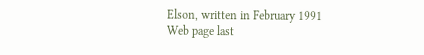Elson, written in February 1991
Web page last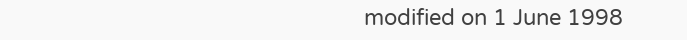modified on 1 June 1998